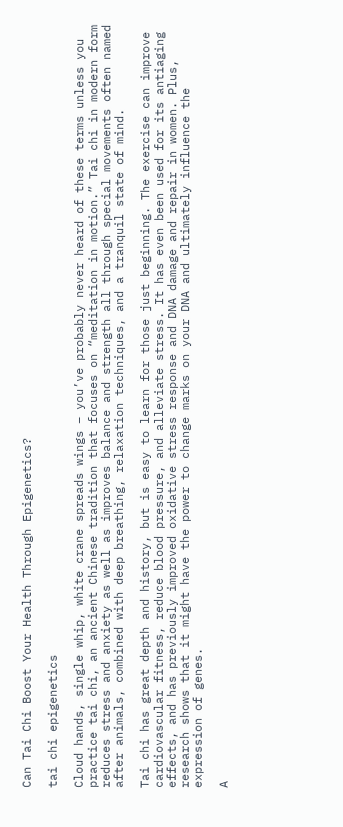Can Tai Chi Boost Your Health Through Epigenetics?

tai chi epigenetics

Cloud hands, single whip, white crane spreads wings – you’ve probably never heard of these terms unless you practice tai chi, an ancient Chinese tradition that focuses on “meditation in motion.” Tai chi in modern form reduces stress and anxiety as well as improves balance and strength all through special movements often named after animals, combined with deep breathing, relaxation techniques, and a tranquil state of mind.

Tai chi has great depth and history, but is easy to learn for those just beginning. The exercise can improve cardiovascular fitness, reduce blood pressure, and alleviate stress. It has even been used for its antiaging effects, and has previously improved oxidative stress response and DNA damage and repair in women. Plus, research shows that it might have the power to change marks on your DNA and ultimately influence the expression of genes.

A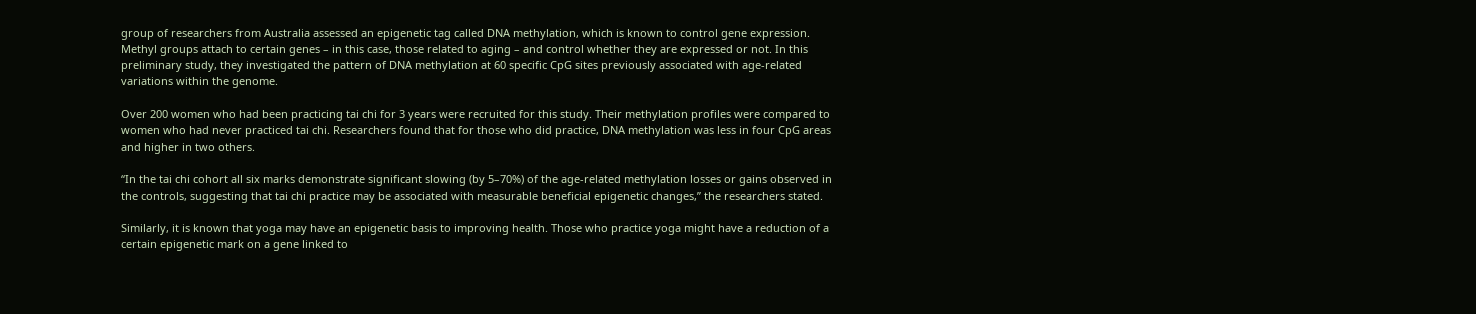group of researchers from Australia assessed an epigenetic tag called DNA methylation, which is known to control gene expression. Methyl groups attach to certain genes – in this case, those related to aging – and control whether they are expressed or not. In this preliminary study, they investigated the pattern of DNA methylation at 60 specific CpG sites previously associated with age-related variations within the genome.

Over 200 women who had been practicing tai chi for 3 years were recruited for this study. Their methylation profiles were compared to women who had never practiced tai chi. Researchers found that for those who did practice, DNA methylation was less in four CpG areas and higher in two others.

“In the tai chi cohort all six marks demonstrate significant slowing (by 5–70%) of the age-related methylation losses or gains observed in the controls, suggesting that tai chi practice may be associated with measurable beneficial epigenetic changes,” the researchers stated.

Similarly, it is known that yoga may have an epigenetic basis to improving health. Those who practice yoga might have a reduction of a certain epigenetic mark on a gene linked to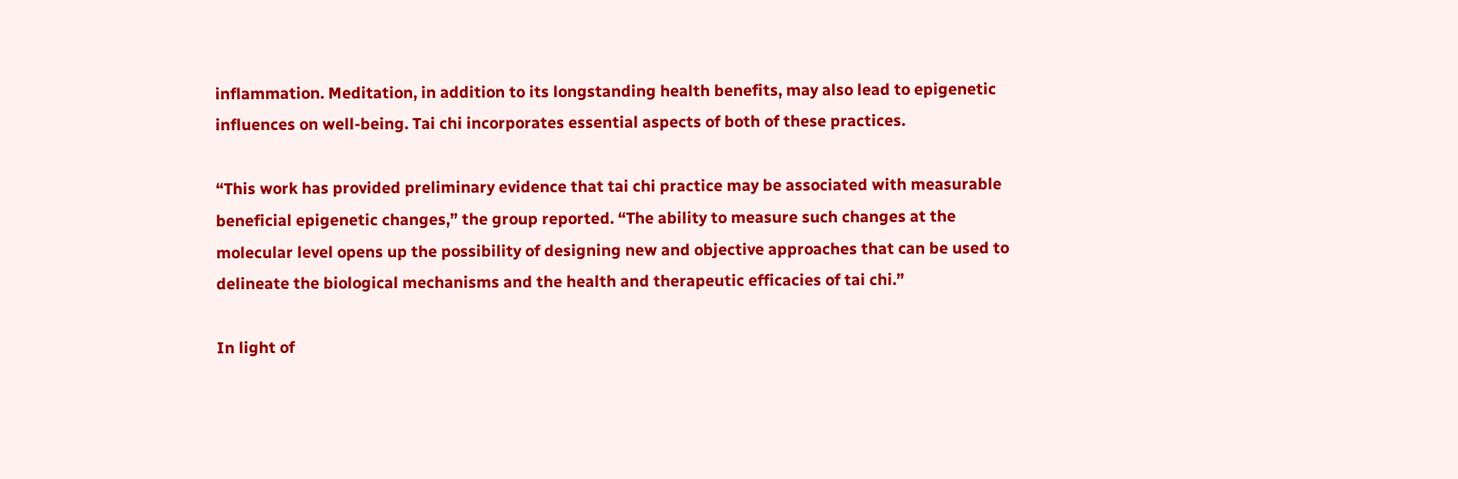inflammation. Meditation, in addition to its longstanding health benefits, may also lead to epigenetic influences on well-being. Tai chi incorporates essential aspects of both of these practices.

“This work has provided preliminary evidence that tai chi practice may be associated with measurable beneficial epigenetic changes,” the group reported. “The ability to measure such changes at the molecular level opens up the possibility of designing new and objective approaches that can be used to delineate the biological mechanisms and the health and therapeutic efficacies of tai chi.”

In light of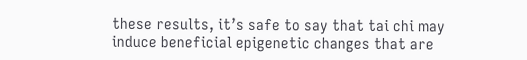these results, it’s safe to say that tai chi may induce beneficial epigenetic changes that are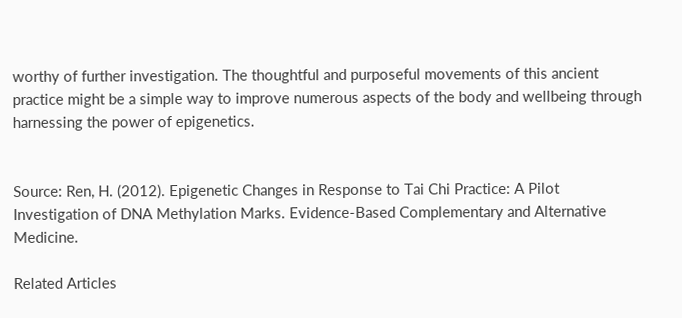worthy of further investigation. The thoughtful and purposeful movements of this ancient practice might be a simple way to improve numerous aspects of the body and wellbeing through harnessing the power of epigenetics.


Source: Ren, H. (2012). Epigenetic Changes in Response to Tai Chi Practice: A Pilot Investigation of DNA Methylation Marks. Evidence-Based Complementary and Alternative Medicine.

Related Articles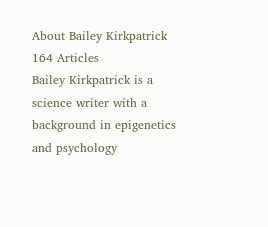About Bailey Kirkpatrick 164 Articles
Bailey Kirkpatrick is a science writer with a background in epigenetics and psychology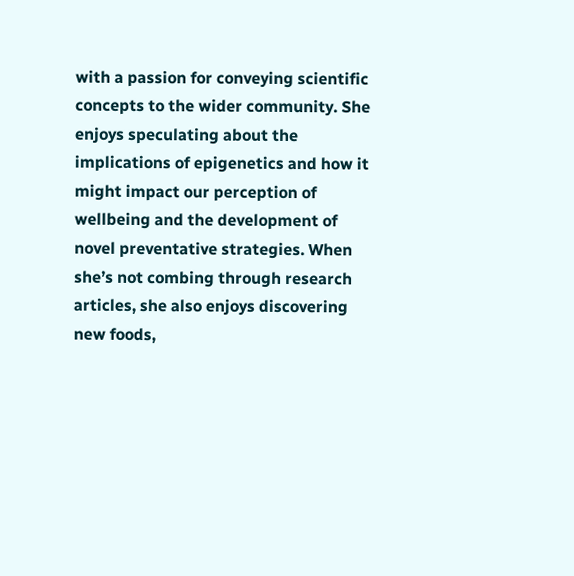with a passion for conveying scientific concepts to the wider community. She enjoys speculating about the implications of epigenetics and how it might impact our perception of wellbeing and the development of novel preventative strategies. When she’s not combing through research articles, she also enjoys discovering new foods,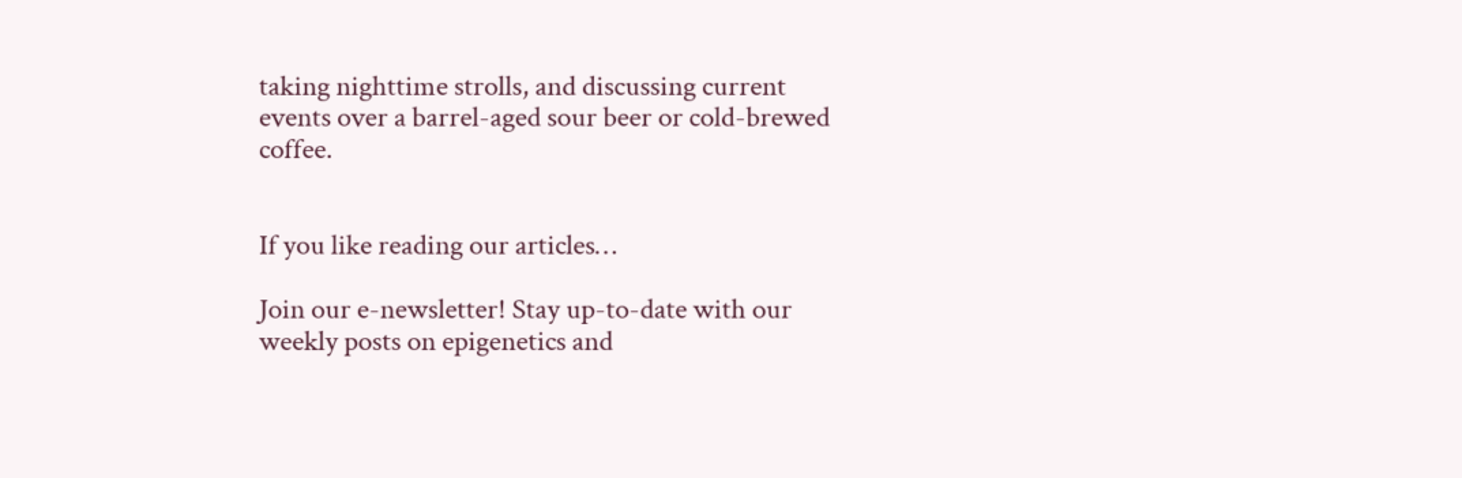taking nighttime strolls, and discussing current events over a barrel-aged sour beer or cold-brewed coffee.


If you like reading our articles…

Join our e-newsletter! Stay up-to-date with our weekly posts on epigenetics and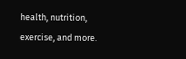health, nutrition, exercise, and more.